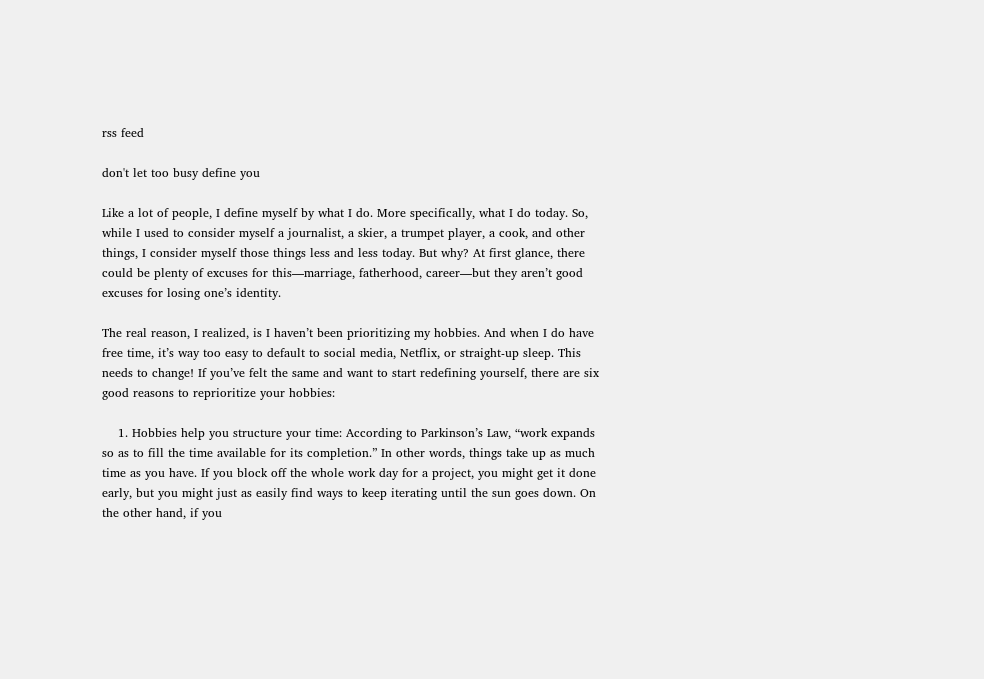rss feed

don't let too busy define you

Like a lot of people, I define myself by what I do. More specifically, what I do today. So, while I used to consider myself a journalist, a skier, a trumpet player, a cook, and other things, I consider myself those things less and less today. But why? At first glance, there could be plenty of excuses for this—marriage, fatherhood, career—but they aren’t good excuses for losing one’s identity.

The real reason, I realized, is I haven’t been prioritizing my hobbies. And when I do have free time, it’s way too easy to default to social media, Netflix, or straight-up sleep. This needs to change! If you’ve felt the same and want to start redefining yourself, there are six good reasons to reprioritize your hobbies:

    1. Hobbies help you structure your time: According to Parkinson’s Law, “work expands so as to fill the time available for its completion.” In other words, things take up as much time as you have. If you block off the whole work day for a project, you might get it done early, but you might just as easily find ways to keep iterating until the sun goes down. On the other hand, if you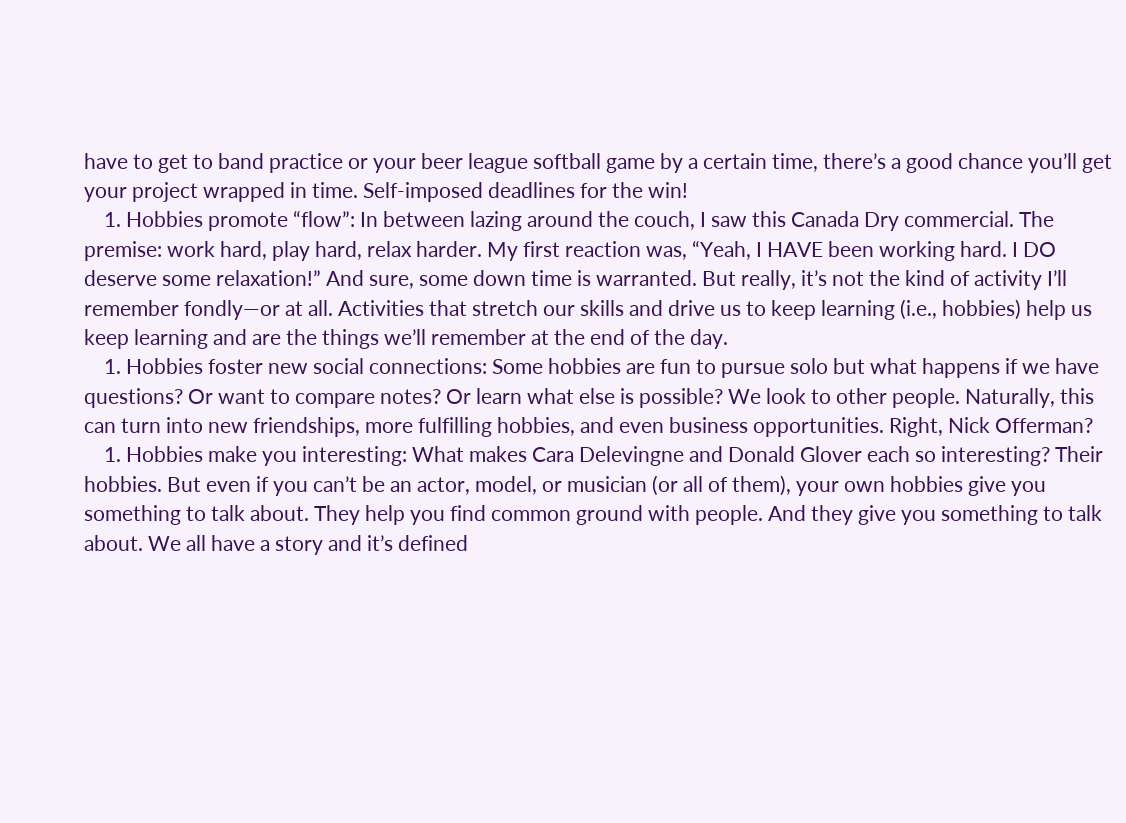have to get to band practice or your beer league softball game by a certain time, there’s a good chance you’ll get your project wrapped in time. Self-imposed deadlines for the win!
    1. Hobbies promote “flow”: In between lazing around the couch, I saw this Canada Dry commercial. The premise: work hard, play hard, relax harder. My first reaction was, “Yeah, I HAVE been working hard. I DO deserve some relaxation!” And sure, some down time is warranted. But really, it’s not the kind of activity I’ll remember fondly—or at all. Activities that stretch our skills and drive us to keep learning (i.e., hobbies) help us keep learning and are the things we’ll remember at the end of the day.
    1. Hobbies foster new social connections: Some hobbies are fun to pursue solo but what happens if we have questions? Or want to compare notes? Or learn what else is possible? We look to other people. Naturally, this can turn into new friendships, more fulfilling hobbies, and even business opportunities. Right, Nick Offerman?
    1. Hobbies make you interesting: What makes Cara Delevingne and Donald Glover each so interesting? Their hobbies. But even if you can’t be an actor, model, or musician (or all of them), your own hobbies give you something to talk about. They help you find common ground with people. And they give you something to talk about. We all have a story and it’s defined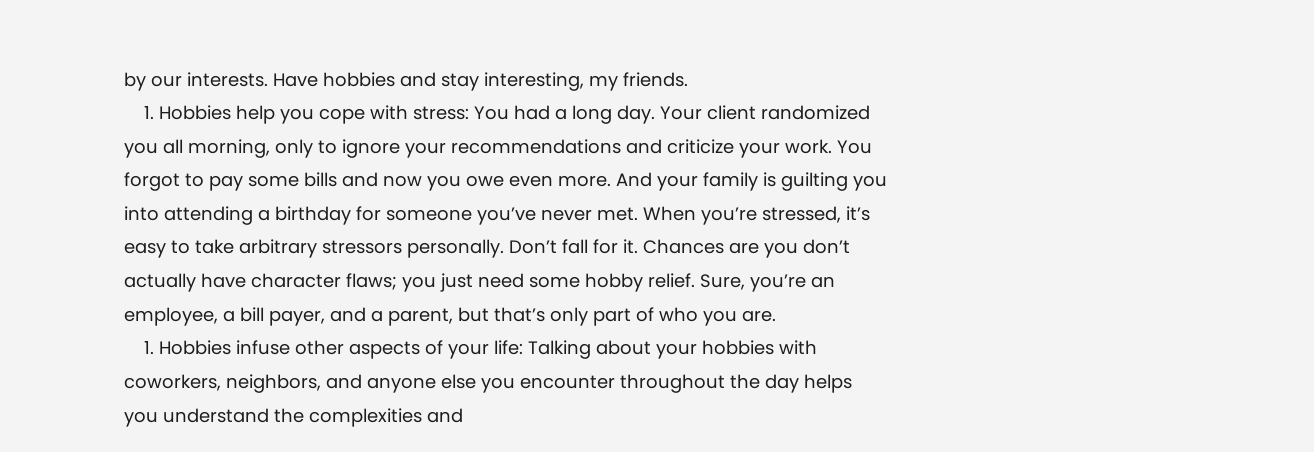by our interests. Have hobbies and stay interesting, my friends.
    1. Hobbies help you cope with stress: You had a long day. Your client randomized you all morning, only to ignore your recommendations and criticize your work. You forgot to pay some bills and now you owe even more. And your family is guilting you into attending a birthday for someone you’ve never met. When you’re stressed, it’s easy to take arbitrary stressors personally. Don’t fall for it. Chances are you don’t actually have character flaws; you just need some hobby relief. Sure, you’re an employee, a bill payer, and a parent, but that’s only part of who you are.
    1. Hobbies infuse other aspects of your life: Talking about your hobbies with coworkers, neighbors, and anyone else you encounter throughout the day helps you understand the complexities and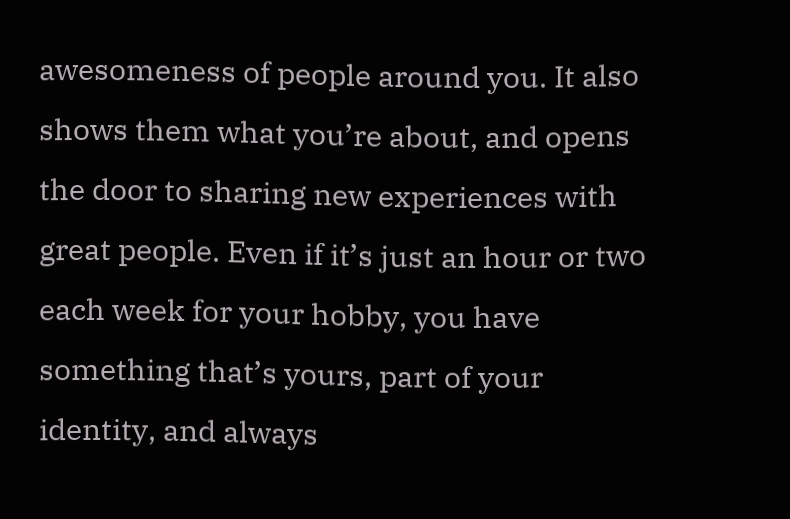awesomeness of people around you. It also shows them what you’re about, and opens the door to sharing new experiences with great people. Even if it’s just an hour or two each week for your hobby, you have something that’s yours, part of your identity, and always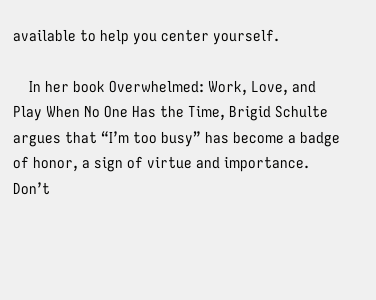available to help you center yourself.

    In her book Overwhelmed: Work, Love, and Play When No One Has the Time, Brigid Schulte argues that “I’m too busy” has become a badge of honor, a sign of virtue and importance. Don’t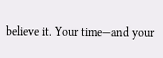believe it. Your time—and your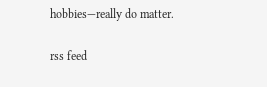hobbies—really do matter.

rss feed